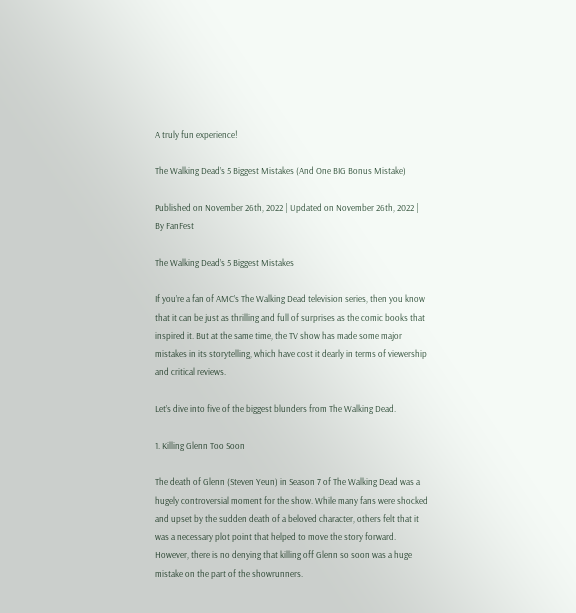A truly fun experience!

The Walking Dead’s 5 Biggest Mistakes (And One BIG Bonus Mistake)

Published on November 26th, 2022 | Updated on November 26th, 2022 | By FanFest

The Walking Dead’s 5 Biggest Mistakes

If you’re a fan of AMC’s The Walking Dead television series, then you know that it can be just as thrilling and full of surprises as the comic books that inspired it. But at the same time, the TV show has made some major mistakes in its storytelling, which have cost it dearly in terms of viewership and critical reviews.

Let’s dive into five of the biggest blunders from The Walking Dead.

1. Killing Glenn Too Soon

The death of Glenn (Steven Yeun) in Season 7 of The Walking Dead was a hugely controversial moment for the show. While many fans were shocked and upset by the sudden death of a beloved character, others felt that it was a necessary plot point that helped to move the story forward. However, there is no denying that killing off Glenn so soon was a huge mistake on the part of the showrunners.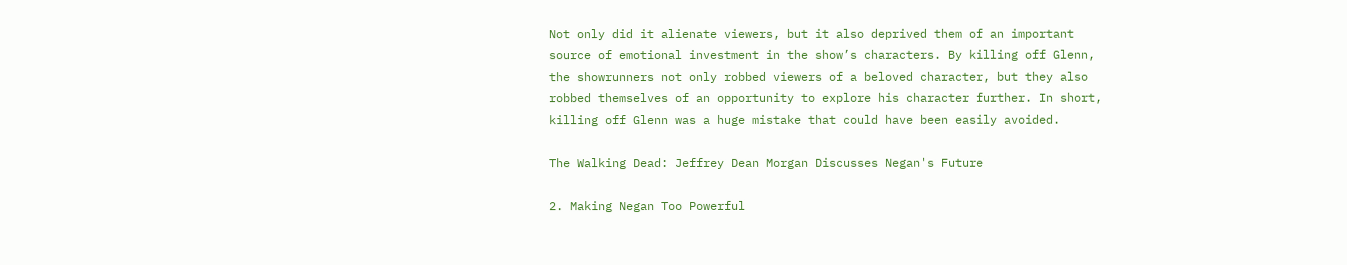Not only did it alienate viewers, but it also deprived them of an important source of emotional investment in the show’s characters. By killing off Glenn, the showrunners not only robbed viewers of a beloved character, but they also robbed themselves of an opportunity to explore his character further. In short, killing off Glenn was a huge mistake that could have been easily avoided.

The Walking Dead: Jeffrey Dean Morgan Discusses Negan's Future

2. Making Negan Too Powerful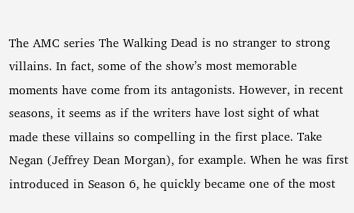The AMC series The Walking Dead is no stranger to strong villains. In fact, some of the show’s most memorable moments have come from its antagonists. However, in recent seasons, it seems as if the writers have lost sight of what made these villains so compelling in the first place. Take Negan (Jeffrey Dean Morgan), for example. When he was first introduced in Season 6, he quickly became one of the most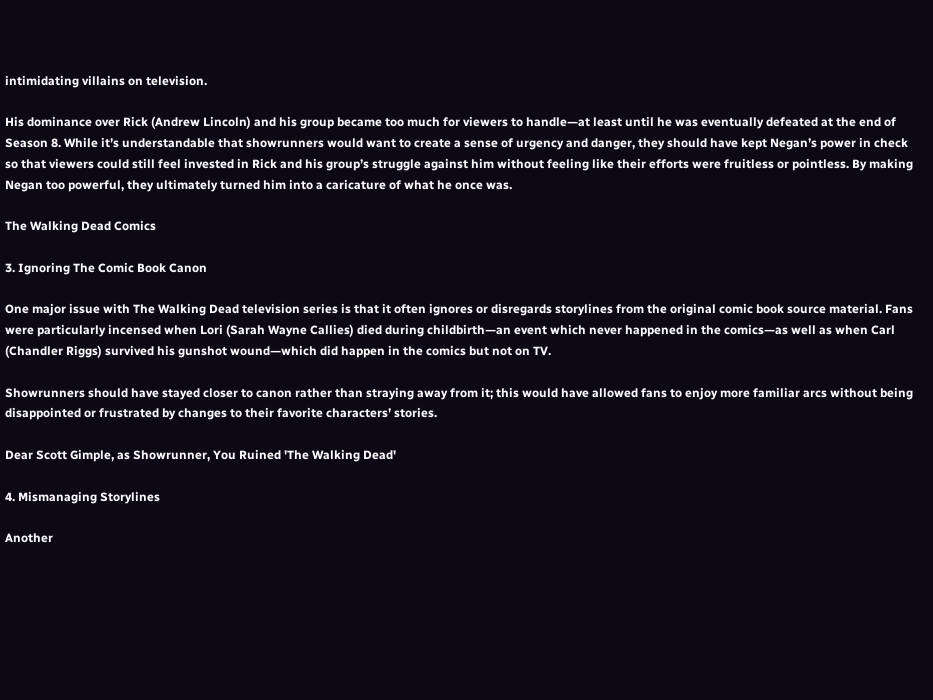intimidating villains on television.

His dominance over Rick (Andrew Lincoln) and his group became too much for viewers to handle—at least until he was eventually defeated at the end of Season 8. While it’s understandable that showrunners would want to create a sense of urgency and danger, they should have kept Negan’s power in check so that viewers could still feel invested in Rick and his group’s struggle against him without feeling like their efforts were fruitless or pointless. By making Negan too powerful, they ultimately turned him into a caricature of what he once was.

The Walking Dead Comics

3. Ignoring The Comic Book Canon

One major issue with The Walking Dead television series is that it often ignores or disregards storylines from the original comic book source material. Fans were particularly incensed when Lori (Sarah Wayne Callies) died during childbirth—an event which never happened in the comics—as well as when Carl (Chandler Riggs) survived his gunshot wound—which did happen in the comics but not on TV.

Showrunners should have stayed closer to canon rather than straying away from it; this would have allowed fans to enjoy more familiar arcs without being disappointed or frustrated by changes to their favorite characters’ stories.

Dear Scott Gimple, as Showrunner, You Ruined 'The Walking Dead'

4. Mismanaging Storylines

Another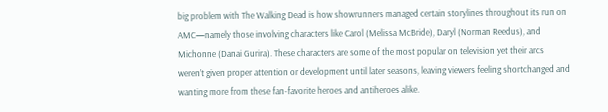big problem with The Walking Dead is how showrunners managed certain storylines throughout its run on AMC—namely those involving characters like Carol (Melissa McBride), Daryl (Norman Reedus), and Michonne (Danai Gurira). These characters are some of the most popular on television yet their arcs weren’t given proper attention or development until later seasons, leaving viewers feeling shortchanged and wanting more from these fan-favorite heroes and antiheroes alike.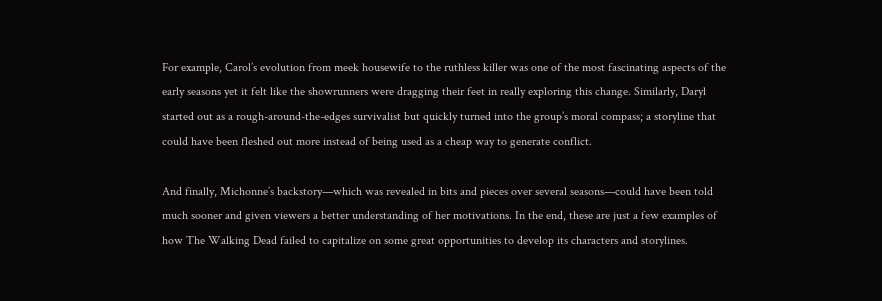For example, Carol’s evolution from meek housewife to the ruthless killer was one of the most fascinating aspects of the early seasons yet it felt like the showrunners were dragging their feet in really exploring this change. Similarly, Daryl started out as a rough-around-the-edges survivalist but quickly turned into the group’s moral compass; a storyline that could have been fleshed out more instead of being used as a cheap way to generate conflict.

And finally, Michonne’s backstory—which was revealed in bits and pieces over several seasons—could have been told much sooner and given viewers a better understanding of her motivations. In the end, these are just a few examples of how The Walking Dead failed to capitalize on some great opportunities to develop its characters and storylines.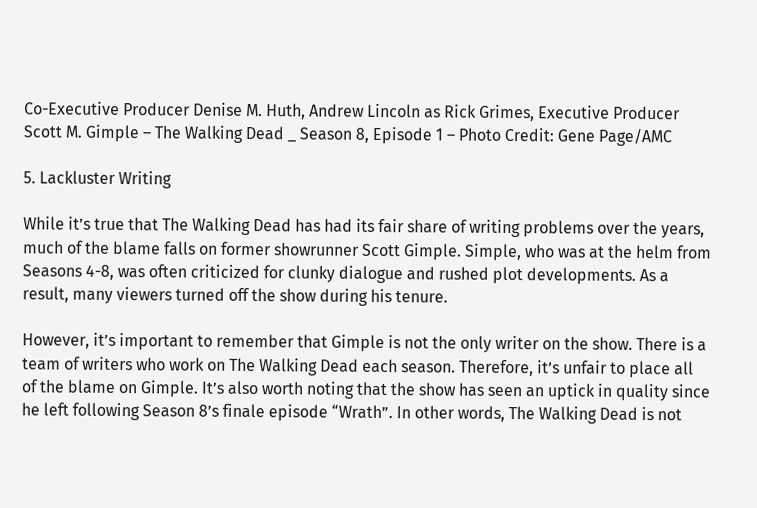Co-Executive Producer Denise M. Huth, Andrew Lincoln as Rick Grimes, Executive Producer Scott M. Gimple – The Walking Dead _ Season 8, Episode 1 – Photo Credit: Gene Page/AMC

5. Lackluster Writing

While it’s true that The Walking Dead has had its fair share of writing problems over the years, much of the blame falls on former showrunner Scott Gimple. Simple, who was at the helm from Seasons 4-8, was often criticized for clunky dialogue and rushed plot developments. As a result, many viewers turned off the show during his tenure.

However, it’s important to remember that Gimple is not the only writer on the show. There is a team of writers who work on The Walking Dead each season. Therefore, it’s unfair to place all of the blame on Gimple. It’s also worth noting that the show has seen an uptick in quality since he left following Season 8’s finale episode “Wrath”. In other words, The Walking Dead is not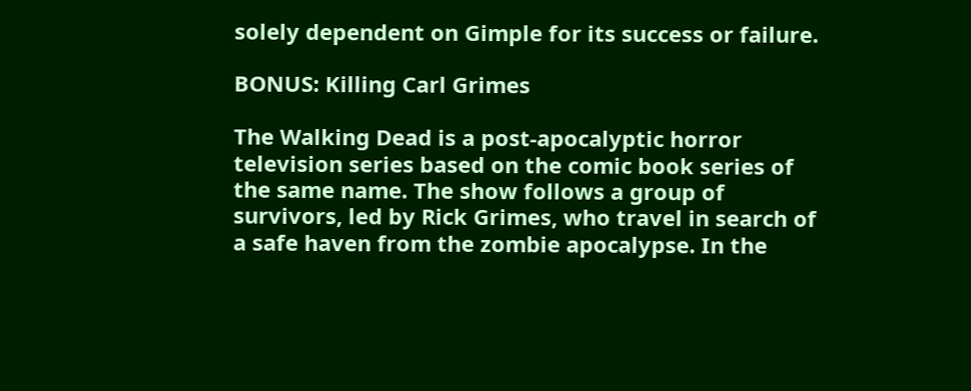solely dependent on Gimple for its success or failure.

BONUS: Killing Carl Grimes

The Walking Dead is a post-apocalyptic horror television series based on the comic book series of the same name. The show follows a group of survivors, led by Rick Grimes, who travel in search of a safe haven from the zombie apocalypse. In the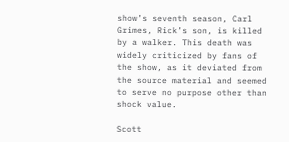show’s seventh season, Carl Grimes, Rick’s son, is killed by a walker. This death was widely criticized by fans of the show, as it deviated from the source material and seemed to serve no purpose other than shock value.

Scott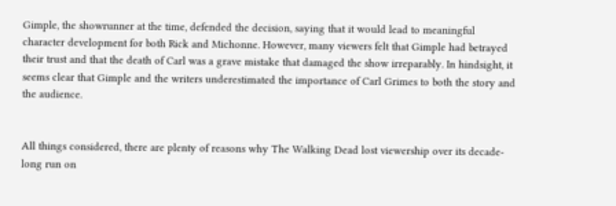Gimple, the showrunner at the time, defended the decision, saying that it would lead to meaningful character development for both Rick and Michonne. However, many viewers felt that Gimple had betrayed their trust and that the death of Carl was a grave mistake that damaged the show irreparably. In hindsight, it seems clear that Gimple and the writers underestimated the importance of Carl Grimes to both the story and the audience.


All things considered, there are plenty of reasons why The Walking Dead lost viewership over its decade-long run on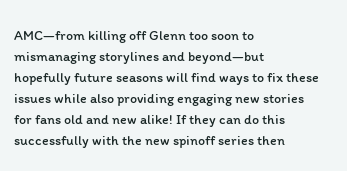AMC—from killing off Glenn too soon to mismanaging storylines and beyond—but hopefully future seasons will find ways to fix these issues while also providing engaging new stories for fans old and new alike! If they can do this successfully with the new spinoff series then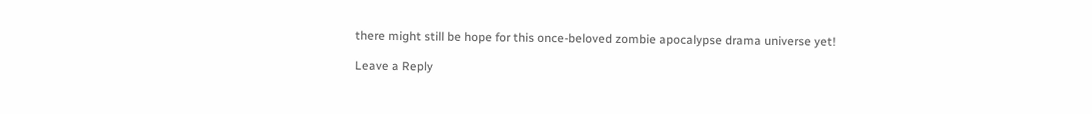there might still be hope for this once-beloved zombie apocalypse drama universe yet!

Leave a Reply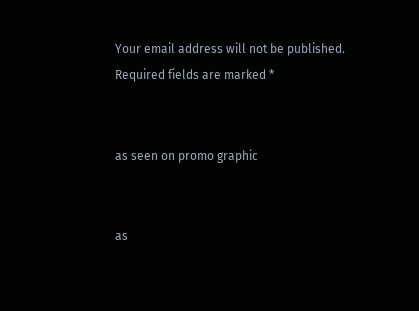Your email address will not be published. Required fields are marked *


as seen on promo graphic


as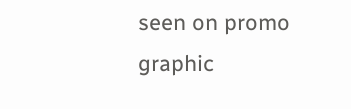seen on promo graphic